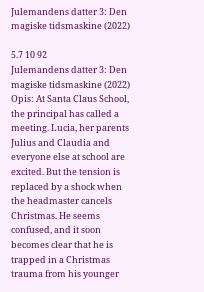Julemandens datter 3: Den magiske tidsmaskine (2022)

5.7 10 92
Julemandens datter 3: Den magiske tidsmaskine (2022)
Opis: At Santa Claus School, the principal has called a meeting. Lucia, her parents Julius and Claudia and everyone else at school are excited. But the tension is replaced by a shock when the headmaster cancels Christmas. He seems confused, and it soon becomes clear that he is trapped in a Christmas trauma from his younger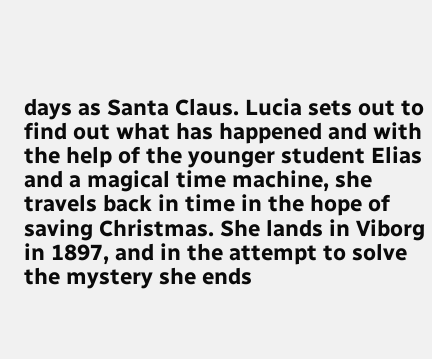days as Santa Claus. Lucia sets out to find out what has happened and with the help of the younger student Elias and a magical time machine, she travels back in time in the hope of saving Christmas. She lands in Viborg in 1897, and in the attempt to solve the mystery she ends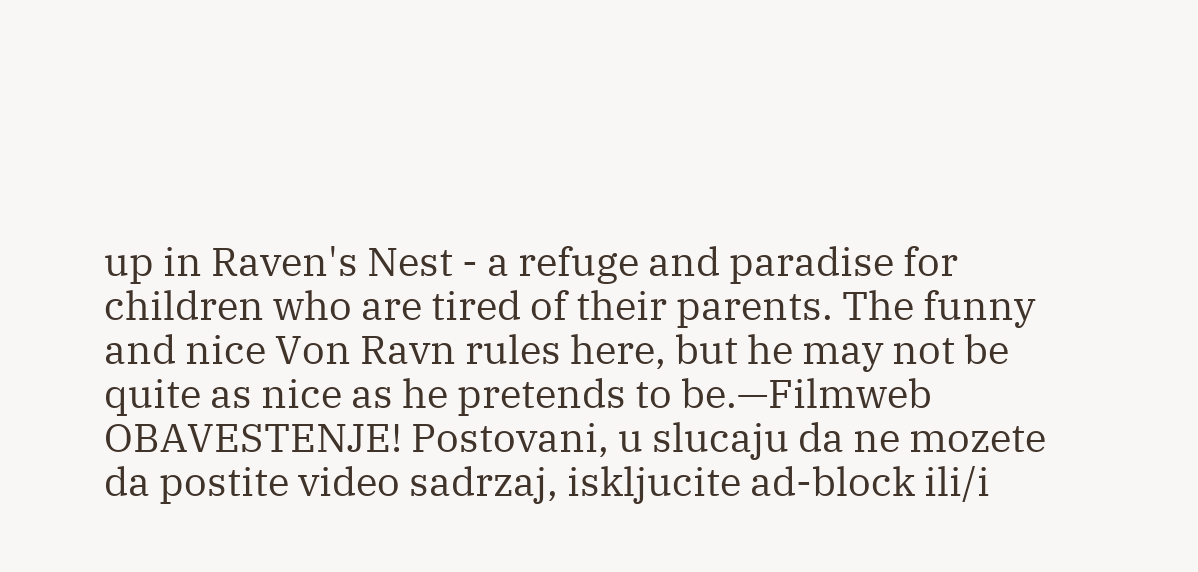up in Raven's Nest - a refuge and paradise for children who are tired of their parents. The funny and nice Von Ravn rules here, but he may not be quite as nice as he pretends to be.—Filmweb
OBAVESTENJE! Postovani, u slucaju da ne mozete da postite video sadrzaj, iskljucite ad-block ili/i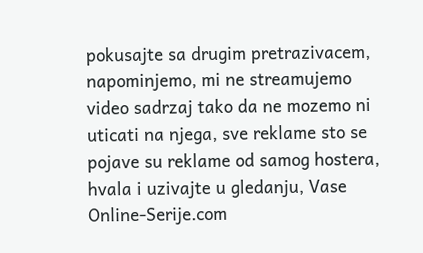pokusajte sa drugim pretrazivacem, napominjemo, mi ne streamujemo video sadrzaj tako da ne mozemo ni uticati na njega, sve reklame sto se pojave su reklame od samog hostera, hvala i uzivajte u gledanju, Vase Online-Serije.com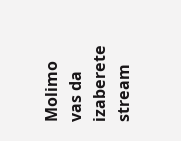Molimo vas da izaberete stream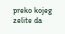preko kojeg zelite da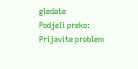gledate
Podjeli preko:
Prijavite problem